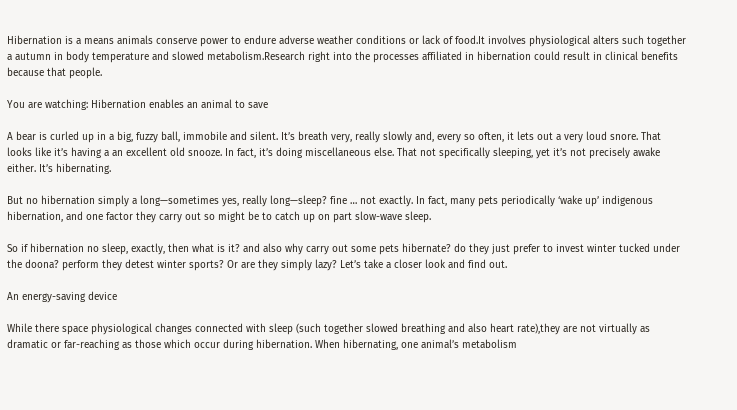Hibernation is a means animals conserve power to endure adverse weather conditions or lack of food.It involves physiological alters such together a autumn in body temperature and slowed metabolism.Research right into the processes affiliated in hibernation could result in clinical benefits because that people.

You are watching: Hibernation enables an animal to save

A bear is curled up in a big, fuzzy ball, immobile and silent. It’s breath very, really slowly and, every so often, it lets out a very loud snore. That looks like it’s having a an excellent old snooze. In fact, it’s doing miscellaneous else. That not specifically sleeping, yet it’s not precisely awake either. It’s hibernating.

But no hibernation simply a long—sometimes yes, really long—sleep? fine … not exactly. In fact, many pets periodically ‘wake up’ indigenous hibernation, and one factor they carry out so might be to catch up on part slow-wave sleep.

So if hibernation no sleep, exactly, then what is it? and also why carry out some pets hibernate? do they just prefer to invest winter tucked under the doona? perform they detest winter sports? Or are they simply lazy? Let’s take a closer look and find out.

An energy-saving device

While there space physiological changes connected with sleep (such together slowed breathing and also heart rate),they are not virtually as dramatic or far-reaching as those which occur during hibernation. When hibernating, one animal’s metabolism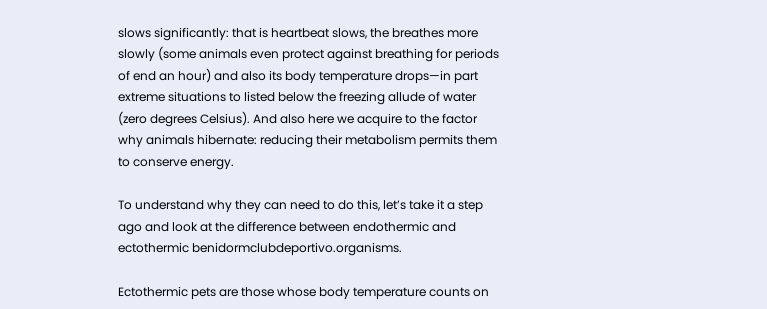slows significantly: that is heartbeat slows, the breathes more slowly (some animals even protect against breathing for periods of end an hour) and also its body temperature drops—in part extreme situations to listed below the freezing allude of water (zero degrees Celsius). And also here we acquire to the factor why animals hibernate: reducing their metabolism permits them to conserve energy.

To understand why they can need to do this, let’s take it a step ago and look at the difference between endothermic and ectothermic benidormclubdeportivo.organisms.

Ectothermic pets are those whose body temperature counts on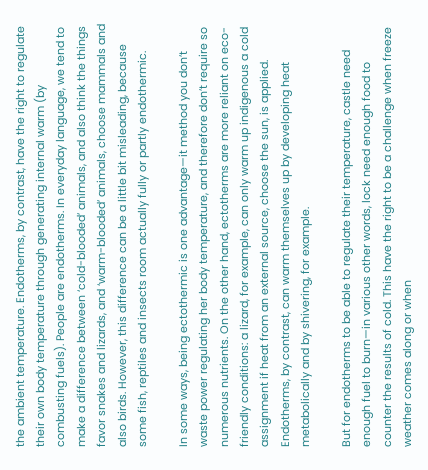the ambient temperature. Endotherms, by contrast, have the right to regulate their own body temperature through generating internal warm (by combusting fuels). People are endotherms. In everyday language, we tend to make a difference between ‘cold-blooded’ animals, and also think the things favor snakes and lizards, and ‘warm-blooded’ animals, choose mammals and also birds. However, this difference can be a little bit misleading, because some fish, reptiles and insects room actually fully or partly endothermic.

In some ways, being ectothermic is one advantage—it method you don’t waste power regulating her body temperature, and therefore don’t require so numerous nutrients. On the other hand, ectotherms are more reliant on eco-friendly conditions: a lizard, for example, can only warm up indigenous a cold assignment if heat from an external source, choose the sun, is applied. Endotherms, by contrast, can warm themselves up by developing heat metabolically and by shivering, for example.

But for endotherms to be able to regulate their temperature, castle need enough fuel to burn—in various other words, lock need enough food to counter the results of cold. This have the right to be a challenge when freeze weather comes along or when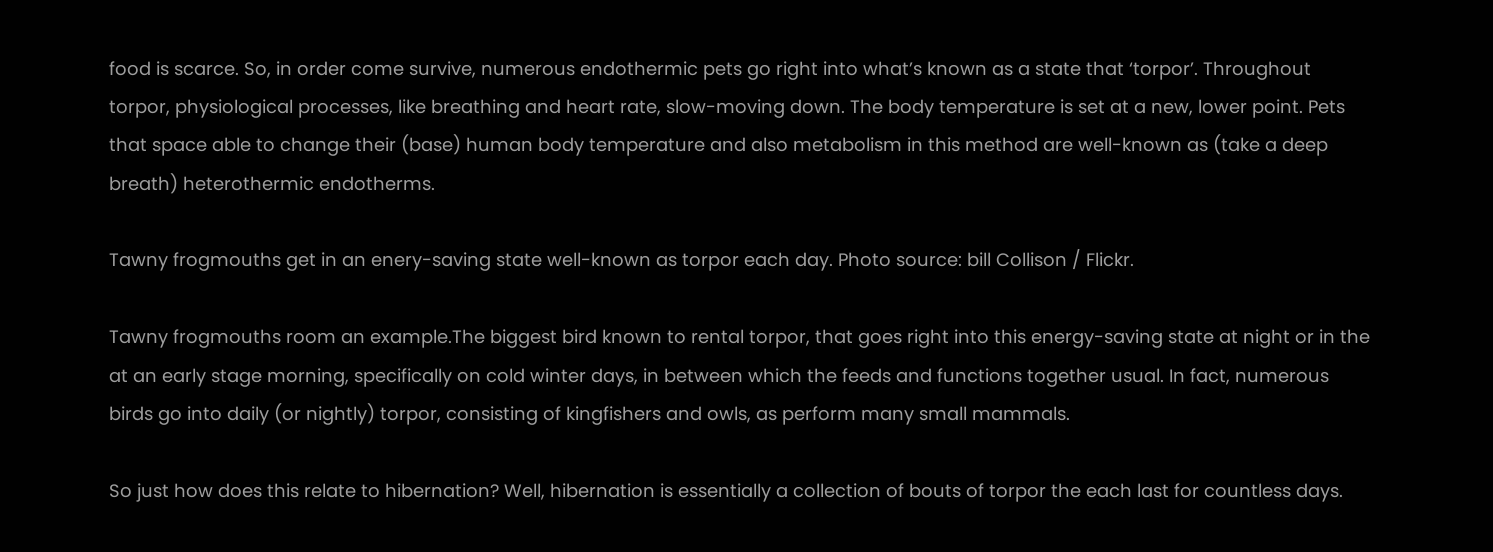food is scarce. So, in order come survive, numerous endothermic pets go right into what’s known as a state that ‘torpor’. Throughout torpor, physiological processes, like breathing and heart rate, slow-moving down. The body temperature is set at a new, lower point. Pets that space able to change their (base) human body temperature and also metabolism in this method are well-known as (take a deep breath) heterothermic endotherms.

Tawny frogmouths get in an enery-saving state well-known as torpor each day. Photo source: bill Collison / Flickr.

Tawny frogmouths room an example.The biggest bird known to rental torpor, that goes right into this energy-saving state at night or in the at an early stage morning, specifically on cold winter days, in between which the feeds and functions together usual. In fact, numerous birds go into daily (or nightly) torpor, consisting of kingfishers and owls, as perform many small mammals.

So just how does this relate to hibernation? Well, hibernation is essentially a collection of bouts of torpor the each last for countless days.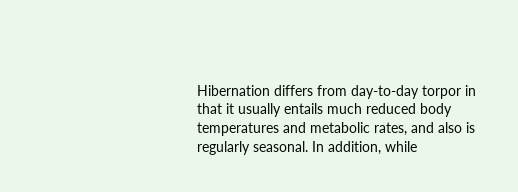Hibernation differs from day-to-day torpor in that it usually entails much reduced body temperatures and metabolic rates, and also is regularly seasonal. In addition, while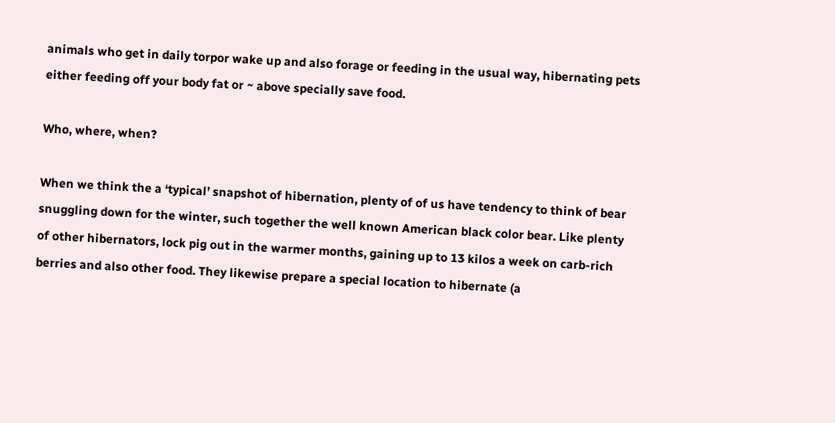animals who get in daily torpor wake up and also forage or feeding in the usual way, hibernating pets either feeding off your body fat or ~ above specially save food.

Who, where, when?

When we think the a ‘typical’ snapshot of hibernation, plenty of of us have tendency to think of bear snuggling down for the winter, such together the well known American black color bear. Like plenty of other hibernators, lock pig out in the warmer months, gaining up to 13 kilos a week on carb-rich berries and also other food. They likewise prepare a special location to hibernate (a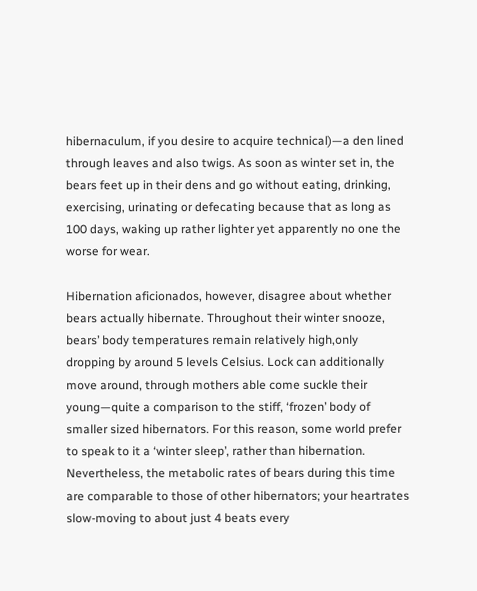hibernaculum, if you desire to acquire technical)—a den lined through leaves and also twigs. As soon as winter set in, the bears feet up in their dens and go without eating, drinking, exercising, urinating or defecating because that as long as 100 days, waking up rather lighter yet apparently no one the worse for wear.

Hibernation aficionados, however, disagree about whether bears actually hibernate. Throughout their winter snooze, bears’ body temperatures remain relatively high,only dropping by around 5 levels Celsius. Lock can additionally move around, through mothers able come suckle their young—quite a comparison to the stiff, ‘frozen’ body of smaller sized hibernators. For this reason, some world prefer to speak to it a ‘winter sleep’, rather than hibernation. Nevertheless, the metabolic rates of bears during this time are comparable to those of other hibernators; your heartrates slow-moving to about just 4 beats every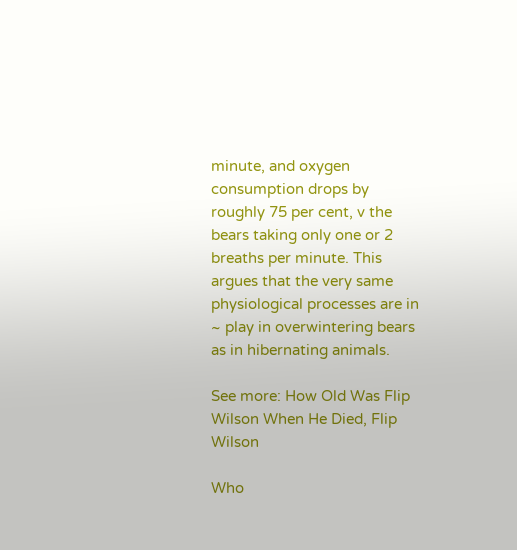minute, and oxygen consumption drops by roughly 75 per cent, v the bears taking only one or 2 breaths per minute. This argues that the very same physiological processes are in ~ play in overwintering bears as in hibernating animals.

See more: How Old Was Flip Wilson When He Died, Flip Wilson

Who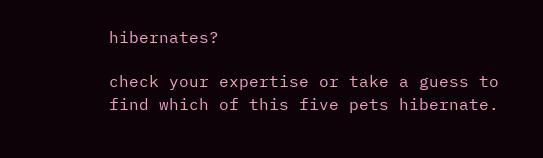hibernates?

check your expertise or take a guess to find which of this five pets hibernate.